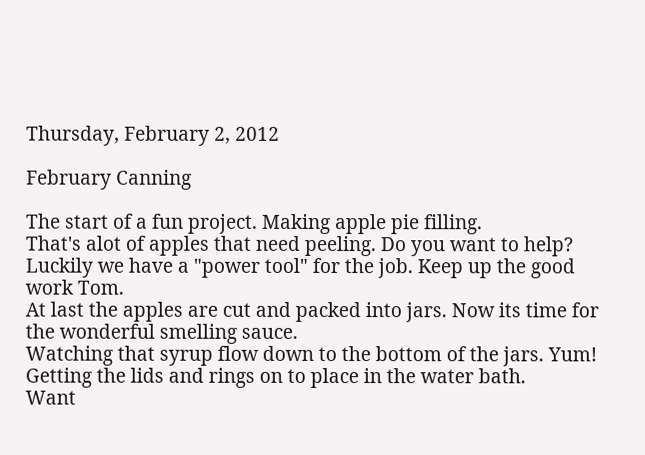Thursday, February 2, 2012

February Canning

The start of a fun project. Making apple pie filling.
That's alot of apples that need peeling. Do you want to help?
Luckily we have a "power tool" for the job. Keep up the good work Tom.
At last the apples are cut and packed into jars. Now its time for the wonderful smelling sauce.
Watching that syrup flow down to the bottom of the jars. Yum!
Getting the lids and rings on to place in the water bath.
Want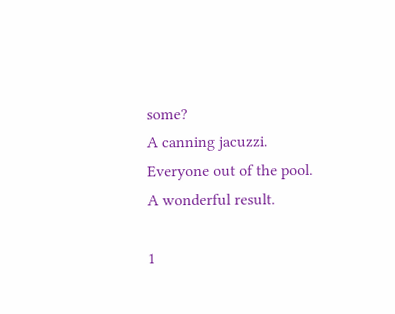some?
A canning jacuzzi.
Everyone out of the pool.
A wonderful result.

1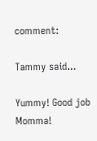comment:

Tammy said...

Yummy! Good job Momma!